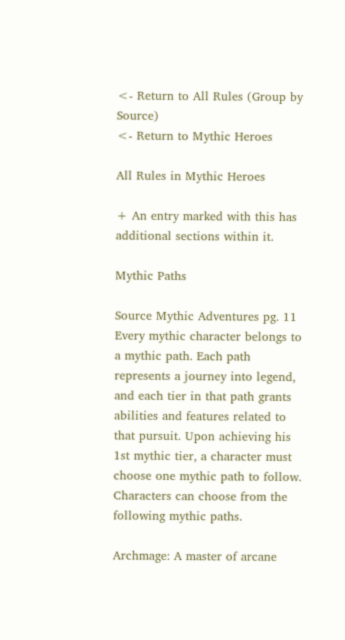<- Return to All Rules (Group by Source)
<- Return to Mythic Heroes

All Rules in Mythic Heroes

+ An entry marked with this has additional sections within it.

Mythic Paths

Source Mythic Adventures pg. 11
Every mythic character belongs to a mythic path. Each path represents a journey into legend, and each tier in that path grants abilities and features related to that pursuit. Upon achieving his 1st mythic tier, a character must choose one mythic path to follow. Characters can choose from the following mythic paths.

Archmage: A master of arcane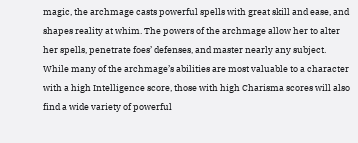magic, the archmage casts powerful spells with great skill and ease, and shapes reality at whim. The powers of the archmage allow her to alter her spells, penetrate foes’ defenses, and master nearly any subject. While many of the archmage’s abilities are most valuable to a character with a high Intelligence score, those with high Charisma scores will also find a wide variety of powerful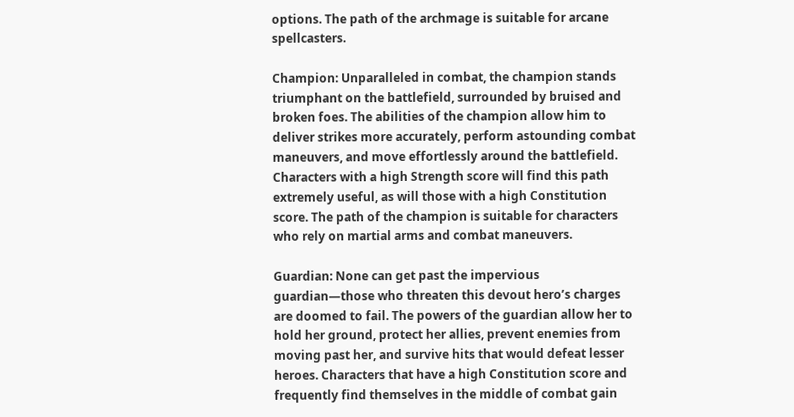options. The path of the archmage is suitable for arcane spellcasters.

Champion: Unparalleled in combat, the champion stands triumphant on the battlefield, surrounded by bruised and broken foes. The abilities of the champion allow him to deliver strikes more accurately, perform astounding combat maneuvers, and move effortlessly around the battlefield. Characters with a high Strength score will find this path extremely useful, as will those with a high Constitution score. The path of the champion is suitable for characters who rely on martial arms and combat maneuvers.

Guardian: None can get past the impervious guardian—those who threaten this devout hero’s charges are doomed to fail. The powers of the guardian allow her to hold her ground, protect her allies, prevent enemies from moving past her, and survive hits that would defeat lesser heroes. Characters that have a high Constitution score and frequently find themselves in the middle of combat gain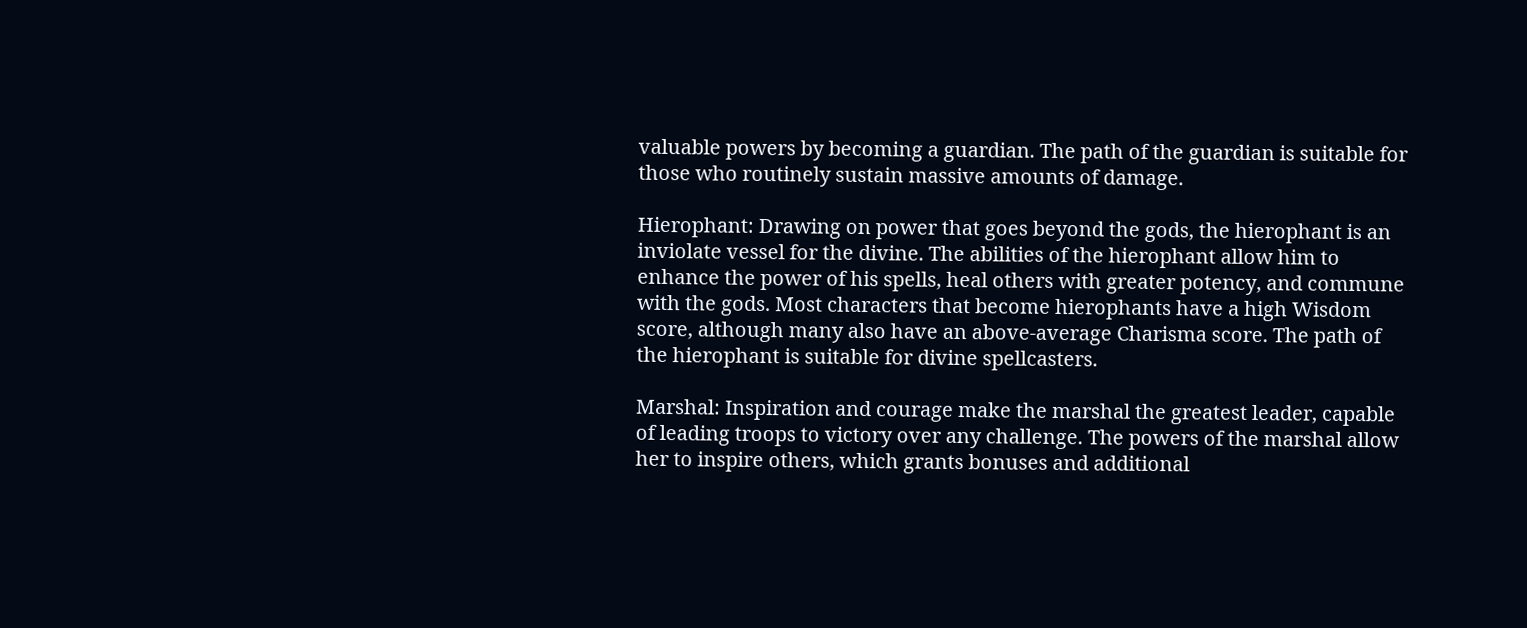valuable powers by becoming a guardian. The path of the guardian is suitable for those who routinely sustain massive amounts of damage.

Hierophant: Drawing on power that goes beyond the gods, the hierophant is an inviolate vessel for the divine. The abilities of the hierophant allow him to enhance the power of his spells, heal others with greater potency, and commune with the gods. Most characters that become hierophants have a high Wisdom score, although many also have an above-average Charisma score. The path of the hierophant is suitable for divine spellcasters.

Marshal: Inspiration and courage make the marshal the greatest leader, capable of leading troops to victory over any challenge. The powers of the marshal allow her to inspire others, which grants bonuses and additional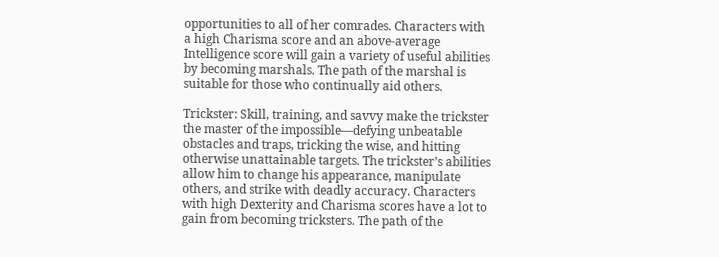opportunities to all of her comrades. Characters with a high Charisma score and an above-average Intelligence score will gain a variety of useful abilities by becoming marshals. The path of the marshal is suitable for those who continually aid others.

Trickster: Skill, training, and savvy make the trickster the master of the impossible—defying unbeatable obstacles and traps, tricking the wise, and hitting otherwise unattainable targets. The trickster’s abilities allow him to change his appearance, manipulate others, and strike with deadly accuracy. Characters with high Dexterity and Charisma scores have a lot to gain from becoming tricksters. The path of the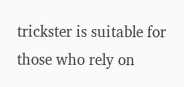trickster is suitable for those who rely on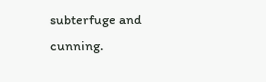subterfuge and cunning.